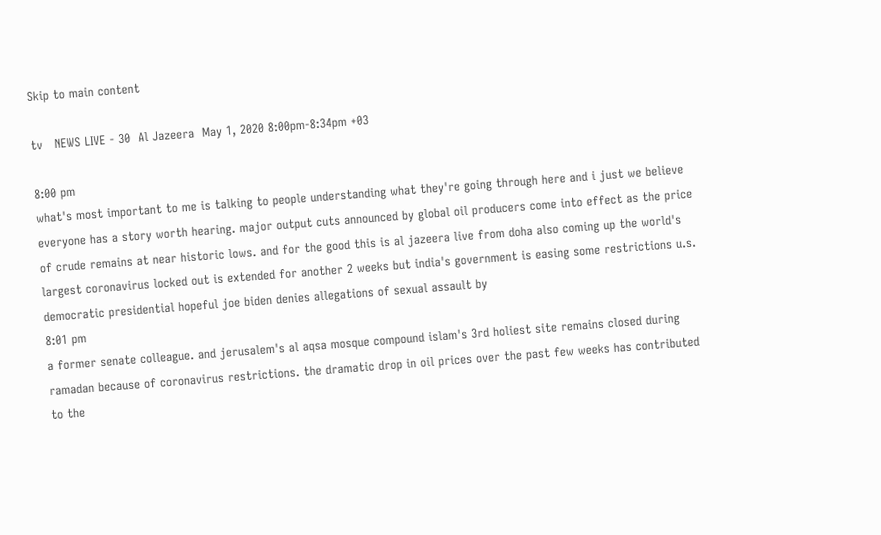Skip to main content

tv   NEWS LIVE - 30  Al Jazeera  May 1, 2020 8:00pm-8:34pm +03

8:00 pm
what's most important to me is talking to people understanding what they're going through here and i just we believe everyone has a story worth hearing. major output cuts announced by global oil producers come into effect as the price of crude remains at near historic lows. and for the good this is al jazeera live from doha also coming up the world's largest coronavirus locked out is extended for another 2 weeks but india's government is easing some restrictions u.s. democratic presidential hopeful joe biden denies allegations of sexual assault by
8:01 pm
a former senate colleague. and jerusalem's al aqsa mosque compound islam's 3rd holiest site remains closed during ramadan because of coronavirus restrictions. the dramatic drop in oil prices over the past few weeks has contributed to the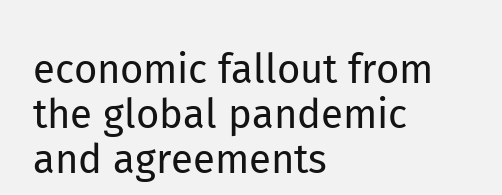economic fallout from the global pandemic and agreements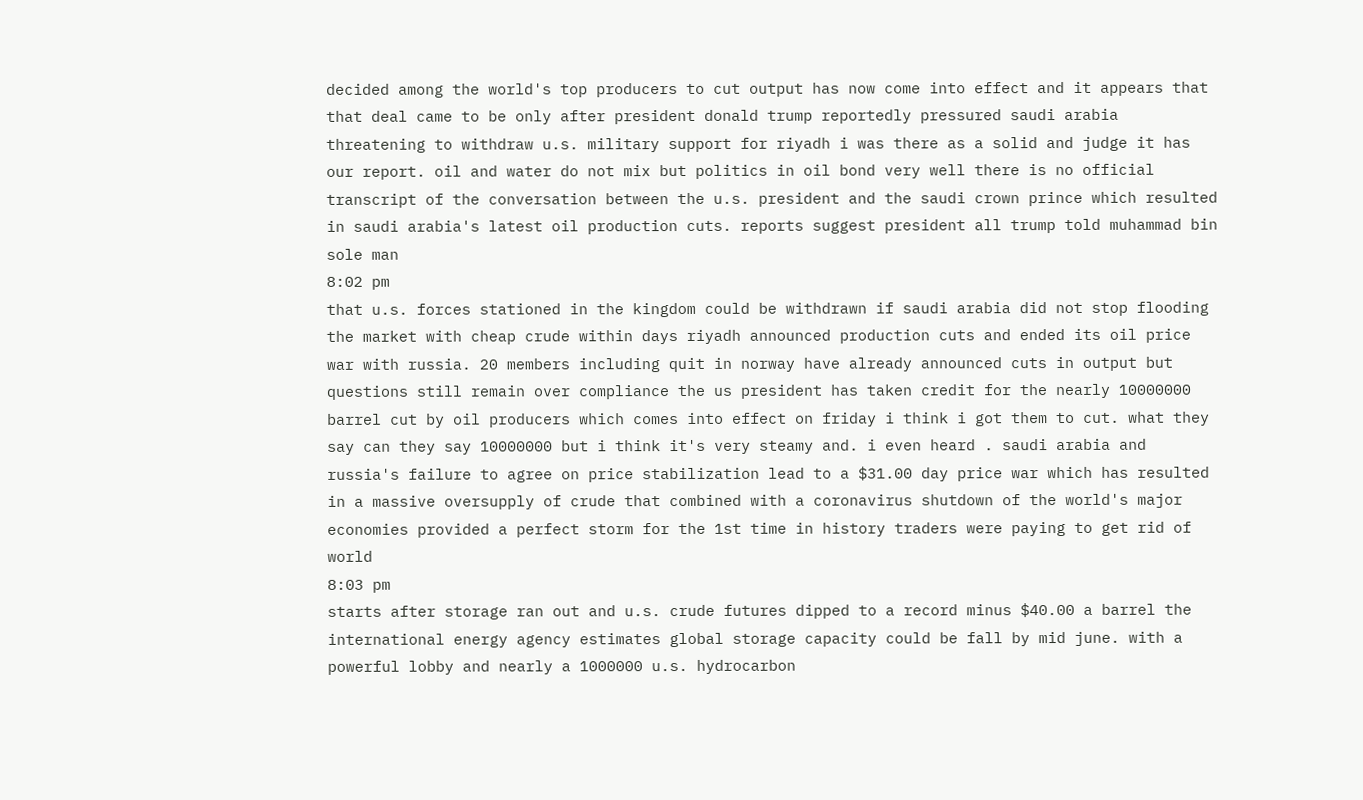decided among the world's top producers to cut output has now come into effect and it appears that that deal came to be only after president donald trump reportedly pressured saudi arabia threatening to withdraw u.s. military support for riyadh i was there as a solid and judge it has our report. oil and water do not mix but politics in oil bond very well there is no official transcript of the conversation between the u.s. president and the saudi crown prince which resulted in saudi arabia's latest oil production cuts. reports suggest president all trump told muhammad bin sole man
8:02 pm
that u.s. forces stationed in the kingdom could be withdrawn if saudi arabia did not stop flooding the market with cheap crude within days riyadh announced production cuts and ended its oil price war with russia. 20 members including quit in norway have already announced cuts in output but questions still remain over compliance the us president has taken credit for the nearly 10000000 barrel cut by oil producers which comes into effect on friday i think i got them to cut. what they say can they say 10000000 but i think it's very steamy and. i even heard . saudi arabia and russia's failure to agree on price stabilization lead to a $31.00 day price war which has resulted in a massive oversupply of crude that combined with a coronavirus shutdown of the world's major economies provided a perfect storm for the 1st time in history traders were paying to get rid of world
8:03 pm
starts after storage ran out and u.s. crude futures dipped to a record minus $40.00 a barrel the international energy agency estimates global storage capacity could be fall by mid june. with a powerful lobby and nearly a 1000000 u.s. hydrocarbon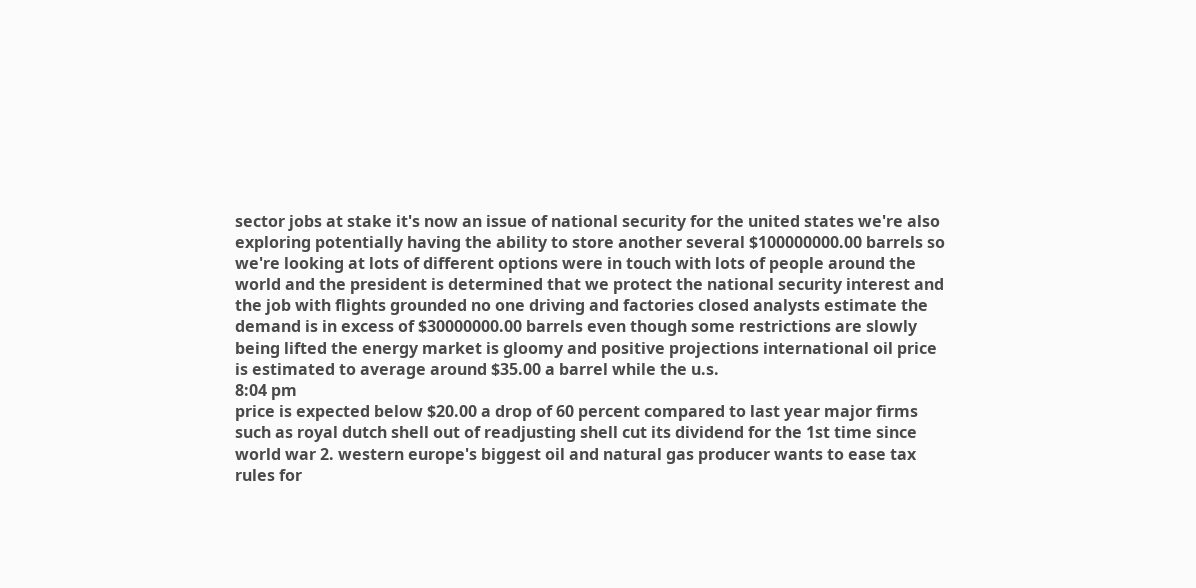sector jobs at stake it's now an issue of national security for the united states we're also exploring potentially having the ability to store another several $100000000.00 barrels so we're looking at lots of different options were in touch with lots of people around the world and the president is determined that we protect the national security interest and the job with flights grounded no one driving and factories closed analysts estimate the demand is in excess of $30000000.00 barrels even though some restrictions are slowly being lifted the energy market is gloomy and positive projections international oil price is estimated to average around $35.00 a barrel while the u.s.
8:04 pm
price is expected below $20.00 a drop of 60 percent compared to last year major firms such as royal dutch shell out of readjusting shell cut its dividend for the 1st time since world war 2. western europe's biggest oil and natural gas producer wants to ease tax rules for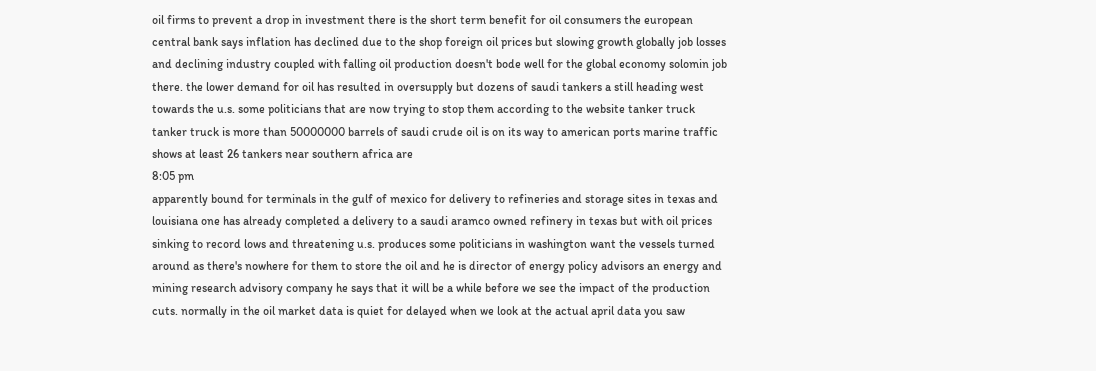oil firms to prevent a drop in investment there is the short term benefit for oil consumers the european central bank says inflation has declined due to the shop foreign oil prices but slowing growth globally job losses and declining industry coupled with falling oil production doesn't bode well for the global economy solomin job there. the lower demand for oil has resulted in oversupply but dozens of saudi tankers a still heading west towards the u.s. some politicians that are now trying to stop them according to the website tanker truck tanker truck is more than 50000000 barrels of saudi crude oil is on its way to american ports marine traffic shows at least 26 tankers near southern africa are
8:05 pm
apparently bound for terminals in the gulf of mexico for delivery to refineries and storage sites in texas and louisiana one has already completed a delivery to a saudi aramco owned refinery in texas but with oil prices sinking to record lows and threatening u.s. produces some politicians in washington want the vessels turned around as there's nowhere for them to store the oil and he is director of energy policy advisors an energy and mining research advisory company he says that it will be a while before we see the impact of the production cuts. normally in the oil market data is quiet for delayed when we look at the actual april data you saw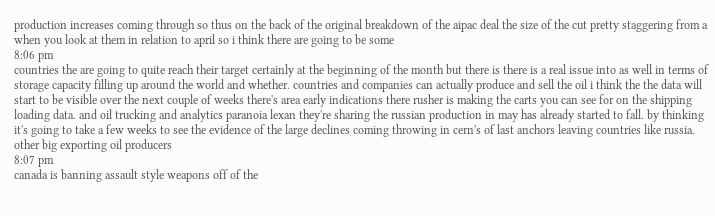production increases coming through so thus on the back of the original breakdown of the aipac deal the size of the cut pretty staggering from a when you look at them in relation to april so i think there are going to be some
8:06 pm
countries the are going to quite reach their target certainly at the beginning of the month but there is there is a real issue into as well in terms of storage capacity filling up around the world and whether. countries and companies can actually produce and sell the oil i think the the data will start to be visible over the next couple of weeks there's area early indications there rusher is making the carts you can see for on the shipping loading data. and oil trucking and analytics paranoia lexan they're sharing the russian production in may has already started to fall. by thinking it's going to take a few weeks to see the evidence of the large declines coming throwing in cern's of last anchors leaving countries like russia. other big exporting oil producers
8:07 pm
canada is banning assault style weapons off of the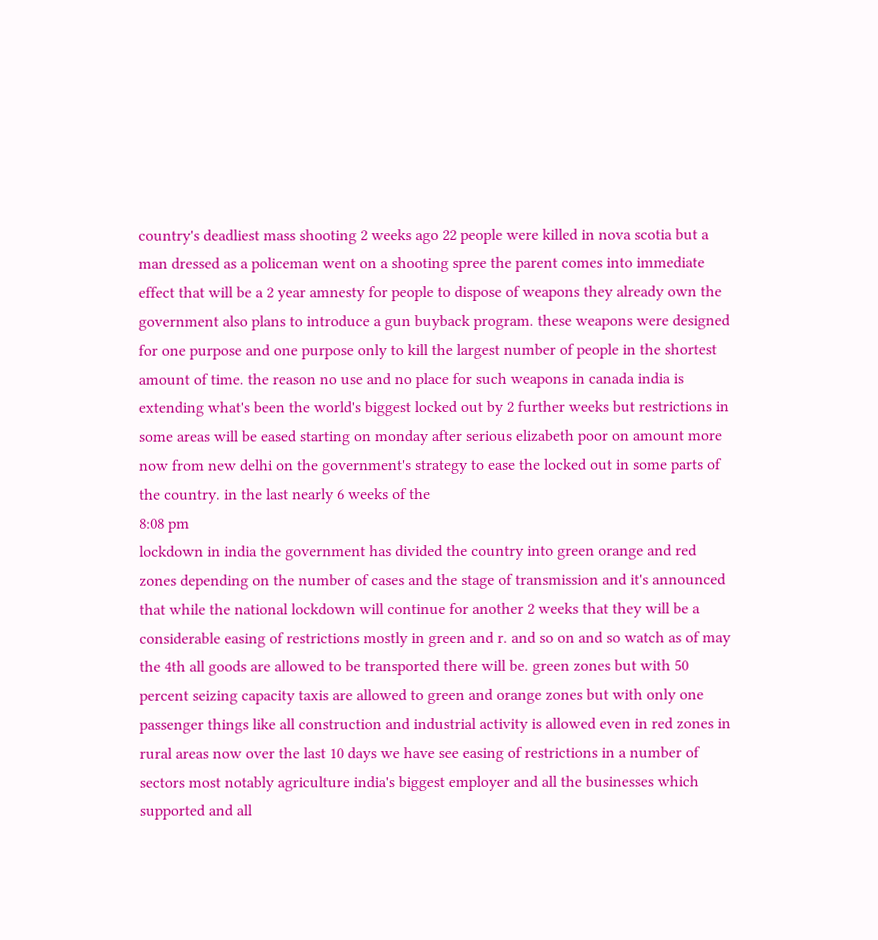country's deadliest mass shooting 2 weeks ago 22 people were killed in nova scotia but a man dressed as a policeman went on a shooting spree the parent comes into immediate effect that will be a 2 year amnesty for people to dispose of weapons they already own the government also plans to introduce a gun buyback program. these weapons were designed for one purpose and one purpose only to kill the largest number of people in the shortest amount of time. the reason no use and no place for such weapons in canada india is extending what's been the world's biggest locked out by 2 further weeks but restrictions in some areas will be eased starting on monday after serious elizabeth poor on amount more now from new delhi on the government's strategy to ease the locked out in some parts of the country. in the last nearly 6 weeks of the
8:08 pm
lockdown in india the government has divided the country into green orange and red zones depending on the number of cases and the stage of transmission and it's announced that while the national lockdown will continue for another 2 weeks that they will be a considerable easing of restrictions mostly in green and r. and so on and so watch as of may the 4th all goods are allowed to be transported there will be. green zones but with 50 percent seizing capacity taxis are allowed to green and orange zones but with only one passenger things like all construction and industrial activity is allowed even in red zones in rural areas now over the last 10 days we have see easing of restrictions in a number of sectors most notably agriculture india's biggest employer and all the businesses which supported and all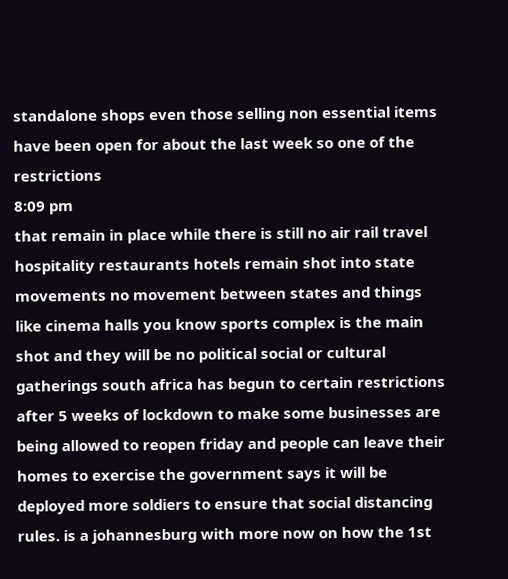standalone shops even those selling non essential items have been open for about the last week so one of the restrictions
8:09 pm
that remain in place while there is still no air rail travel hospitality restaurants hotels remain shot into state movements no movement between states and things like cinema halls you know sports complex is the main shot and they will be no political social or cultural gatherings south africa has begun to certain restrictions after 5 weeks of lockdown to make some businesses are being allowed to reopen friday and people can leave their homes to exercise the government says it will be deployed more soldiers to ensure that social distancing rules. is a johannesburg with more now on how the 1st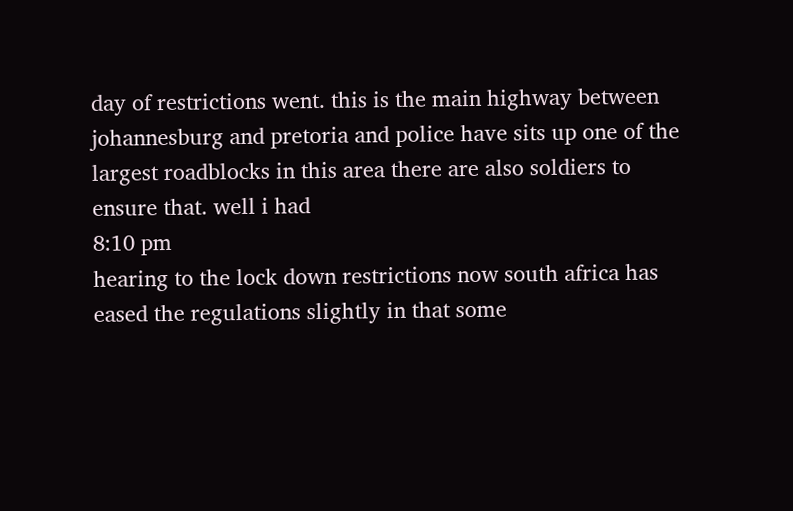day of restrictions went. this is the main highway between johannesburg and pretoria and police have sits up one of the largest roadblocks in this area there are also soldiers to ensure that. well i had
8:10 pm
hearing to the lock down restrictions now south africa has eased the regulations slightly in that some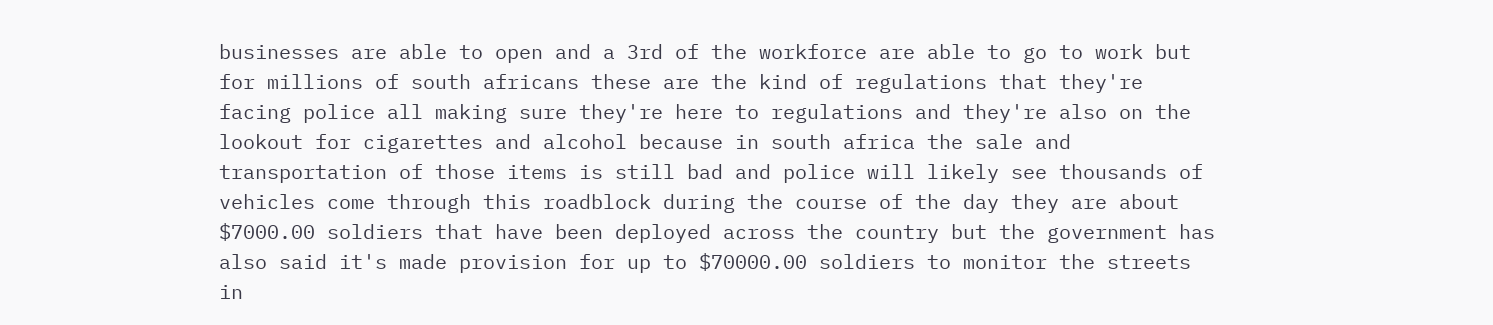businesses are able to open and a 3rd of the workforce are able to go to work but for millions of south africans these are the kind of regulations that they're facing police all making sure they're here to regulations and they're also on the lookout for cigarettes and alcohol because in south africa the sale and transportation of those items is still bad and police will likely see thousands of vehicles come through this roadblock during the course of the day they are about $7000.00 soldiers that have been deployed across the country but the government has also said it's made provision for up to $70000.00 soldiers to monitor the streets in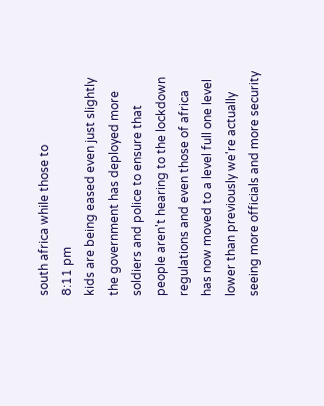south africa while those to
8:11 pm
kids are being eased even just slightly the government has deployed more soldiers and police to ensure that people aren't hearing to the lockdown regulations and even those of africa has now moved to a level full one level lower than previously we're actually seeing more officials and more security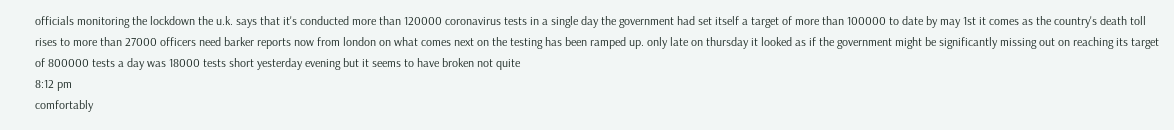officials monitoring the lockdown the u.k. says that it's conducted more than 120000 coronavirus tests in a single day the government had set itself a target of more than 100000 to date by may 1st it comes as the country's death toll rises to more than 27000 officers need barker reports now from london on what comes next on the testing has been ramped up. only late on thursday it looked as if the government might be significantly missing out on reaching its target of 800000 tests a day was 18000 tests short yesterday evening but it seems to have broken not quite
8:12 pm
comfortably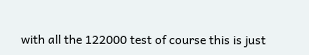with all the 122000 test of course this is just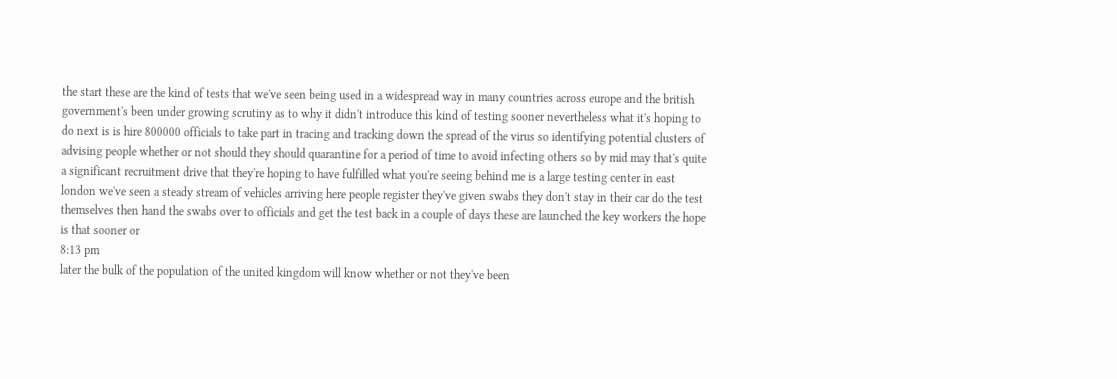the start these are the kind of tests that we've seen being used in a widespread way in many countries across europe and the british government's been under growing scrutiny as to why it didn't introduce this kind of testing sooner nevertheless what it's hoping to do next is is hire 800000 officials to take part in tracing and tracking down the spread of the virus so identifying potential clusters of advising people whether or not should they should quarantine for a period of time to avoid infecting others so by mid may that's quite a significant recruitment drive that they're hoping to have fulfilled what you're seeing behind me is a large testing center in east london we've seen a steady stream of vehicles arriving here people register they've given swabs they don't stay in their car do the test themselves then hand the swabs over to officials and get the test back in a couple of days these are launched the key workers the hope is that sooner or
8:13 pm
later the bulk of the population of the united kingdom will know whether or not they've been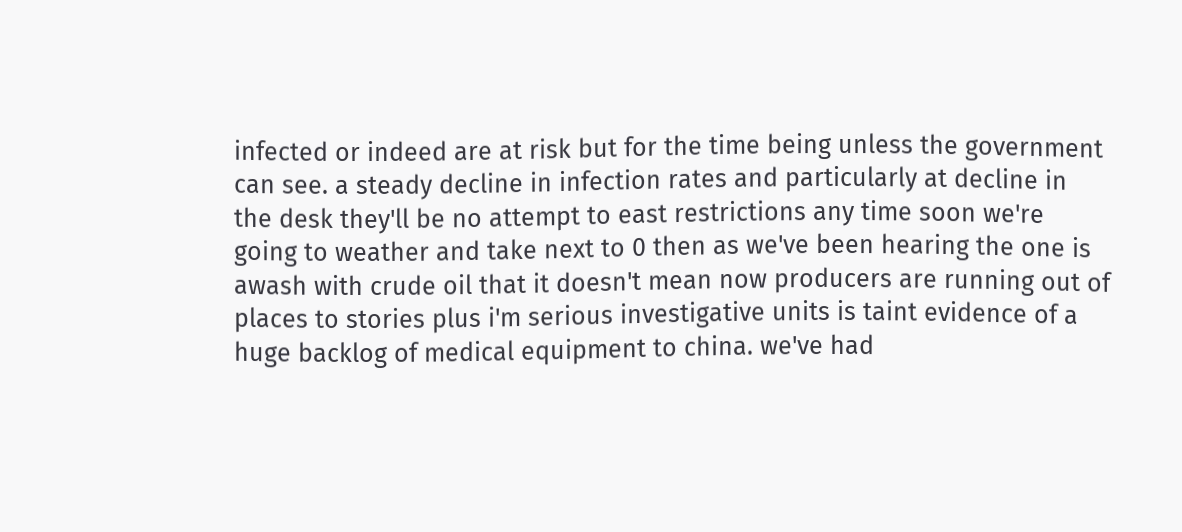infected or indeed are at risk but for the time being unless the government can see. a steady decline in infection rates and particularly at decline in the desk they'll be no attempt to east restrictions any time soon we're going to weather and take next to 0 then as we've been hearing the one is awash with crude oil that it doesn't mean now producers are running out of places to stories plus i'm serious investigative units is taint evidence of a huge backlog of medical equipment to china. we've had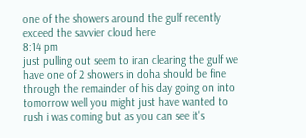one of the showers around the gulf recently exceed the savvier cloud here
8:14 pm
just pulling out seem to iran clearing the gulf we have one of 2 showers in doha should be fine through the remainder of his day going on into tomorrow well you might just have wanted to rush i was coming but as you can see it's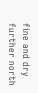fine and dry further north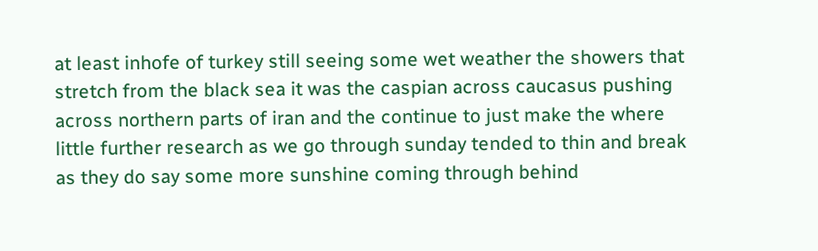at least inhofe of turkey still seeing some wet weather the showers that stretch from the black sea it was the caspian across caucasus pushing across northern parts of iran and the continue to just make the where little further research as we go through sunday tended to thin and break as they do say some more sunshine coming through behind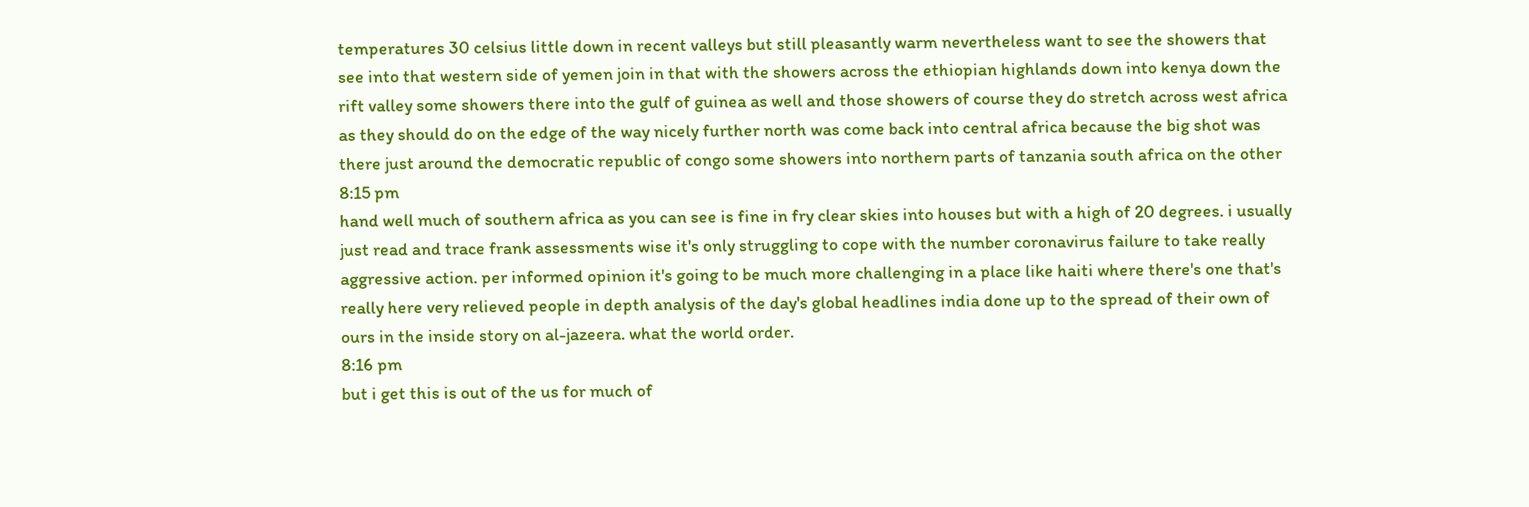temperatures 30 celsius little down in recent valleys but still pleasantly warm nevertheless want to see the showers that see into that western side of yemen join in that with the showers across the ethiopian highlands down into kenya down the rift valley some showers there into the gulf of guinea as well and those showers of course they do stretch across west africa as they should do on the edge of the way nicely further north was come back into central africa because the big shot was there just around the democratic republic of congo some showers into northern parts of tanzania south africa on the other
8:15 pm
hand well much of southern africa as you can see is fine in fry clear skies into houses but with a high of 20 degrees. i usually just read and trace frank assessments wise it's only struggling to cope with the number coronavirus failure to take really aggressive action. per informed opinion it's going to be much more challenging in a place like haiti where there's one that's really here very relieved people in depth analysis of the day's global headlines india done up to the spread of their own of ours in the inside story on al-jazeera. what the world order.
8:16 pm
but i get this is out of the us for much of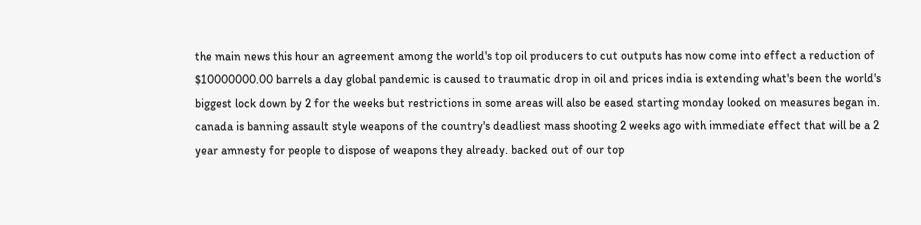the main news this hour an agreement among the world's top oil producers to cut outputs has now come into effect a reduction of $10000000.00 barrels a day global pandemic is caused to traumatic drop in oil and prices india is extending what's been the world's biggest lock down by 2 for the weeks but restrictions in some areas will also be eased starting monday looked on measures began in. canada is banning assault style weapons of the country's deadliest mass shooting 2 weeks ago with immediate effect that will be a 2 year amnesty for people to dispose of weapons they already. backed out of our top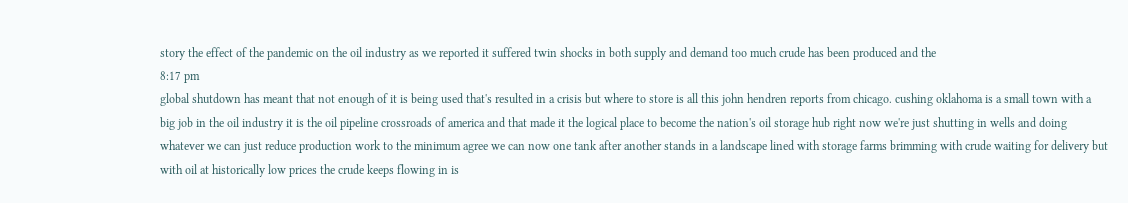story the effect of the pandemic on the oil industry as we reported it suffered twin shocks in both supply and demand too much crude has been produced and the
8:17 pm
global shutdown has meant that not enough of it is being used that's resulted in a crisis but where to store is all this john hendren reports from chicago. cushing oklahoma is a small town with a big job in the oil industry it is the oil pipeline crossroads of america and that made it the logical place to become the nation's oil storage hub right now we're just shutting in wells and doing whatever we can just reduce production work to the minimum agree we can now one tank after another stands in a landscape lined with storage farms brimming with crude waiting for delivery but with oil at historically low prices the crude keeps flowing in is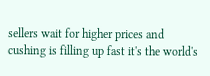sellers wait for higher prices and cushing is filling up fast it's the world's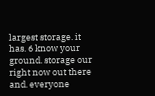largest storage. it has. 6 know your ground. storage our right now out there and. everyone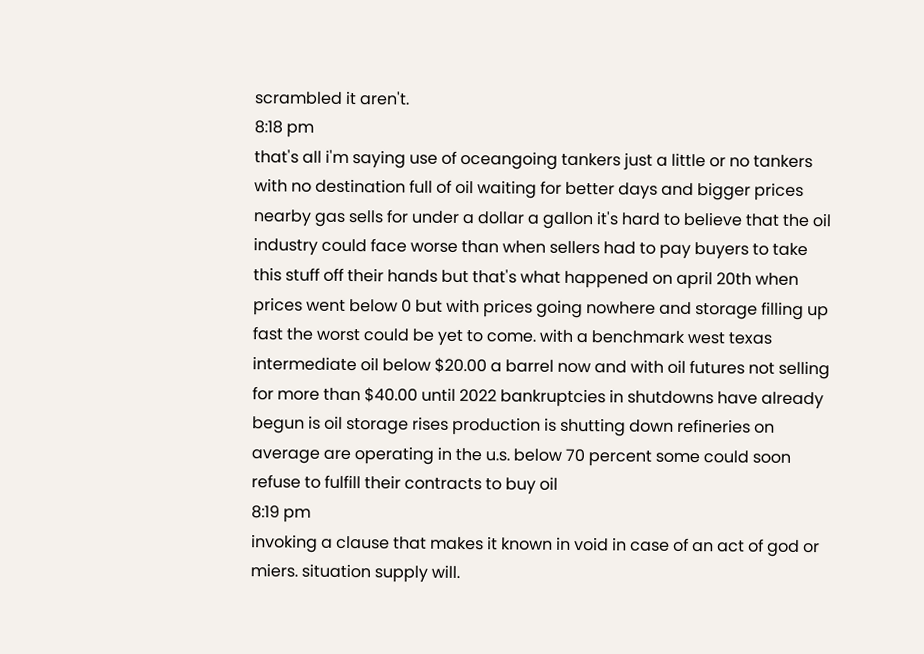scrambled it aren't.
8:18 pm
that's all i'm saying use of oceangoing tankers just a little or no tankers with no destination full of oil waiting for better days and bigger prices nearby gas sells for under a dollar a gallon it's hard to believe that the oil industry could face worse than when sellers had to pay buyers to take this stuff off their hands but that's what happened on april 20th when prices went below 0 but with prices going nowhere and storage filling up fast the worst could be yet to come. with a benchmark west texas intermediate oil below $20.00 a barrel now and with oil futures not selling for more than $40.00 until 2022 bankruptcies in shutdowns have already begun is oil storage rises production is shutting down refineries on average are operating in the u.s. below 70 percent some could soon refuse to fulfill their contracts to buy oil
8:19 pm
invoking a clause that makes it known in void in case of an act of god or miers. situation supply will.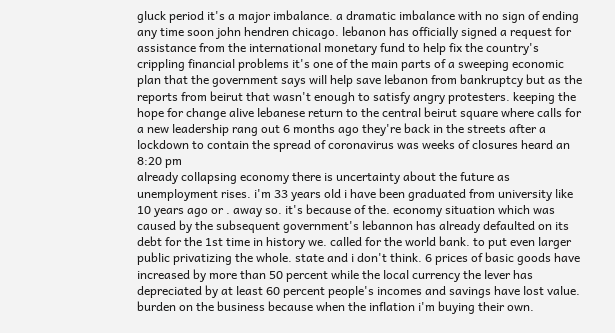gluck period it's a major imbalance. a dramatic imbalance with no sign of ending any time soon john hendren chicago. lebanon has officially signed a request for assistance from the international monetary fund to help fix the country's crippling financial problems it's one of the main parts of a sweeping economic plan that the government says will help save lebanon from bankruptcy but as the reports from beirut that wasn't enough to satisfy angry protesters. keeping the hope for change alive lebanese return to the central beirut square where calls for a new leadership rang out 6 months ago they're back in the streets after a lockdown to contain the spread of coronavirus was weeks of closures heard an
8:20 pm
already collapsing economy there is uncertainty about the future as unemployment rises. i'm 33 years old i have been graduated from university like 10 years ago or . away so. it's because of the. economy situation which was caused by the subsequent government's lebannon has already defaulted on its debt for the 1st time in history we. called for the world bank. to put even larger public privatizing the whole. state and i don't think. 6 prices of basic goods have increased by more than 50 percent while the local currency the lever has depreciated by at least 60 percent people's incomes and savings have lost value. burden on the business because when the inflation i'm buying their own.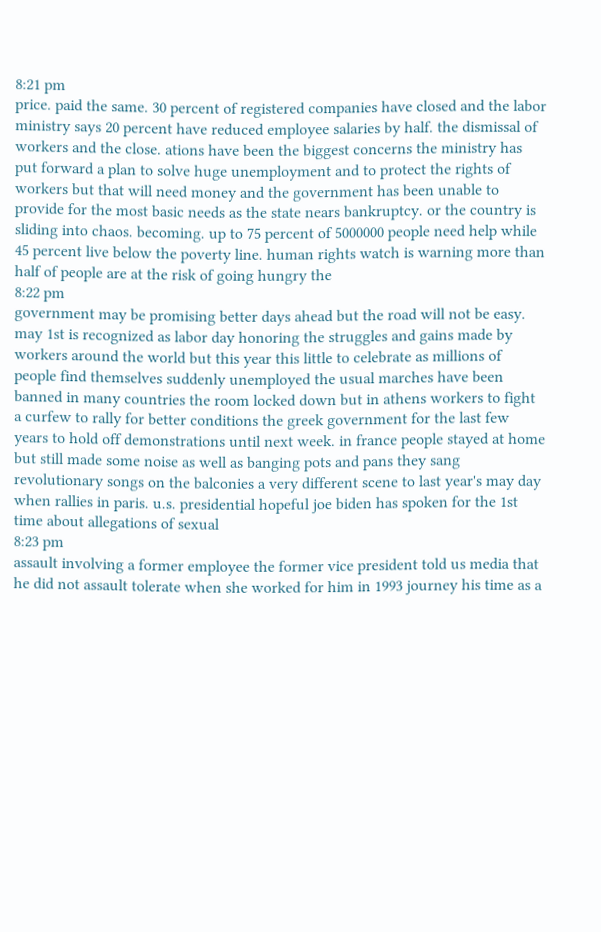8:21 pm
price. paid the same. 30 percent of registered companies have closed and the labor ministry says 20 percent have reduced employee salaries by half. the dismissal of workers and the close. ations have been the biggest concerns the ministry has put forward a plan to solve huge unemployment and to protect the rights of workers but that will need money and the government has been unable to provide for the most basic needs as the state nears bankruptcy. or the country is sliding into chaos. becoming. up to 75 percent of 5000000 people need help while 45 percent live below the poverty line. human rights watch is warning more than half of people are at the risk of going hungry the
8:22 pm
government may be promising better days ahead but the road will not be easy. may 1st is recognized as labor day honoring the struggles and gains made by workers around the world but this year this little to celebrate as millions of people find themselves suddenly unemployed the usual marches have been banned in many countries the room locked down but in athens workers to fight a curfew to rally for better conditions the greek government for the last few years to hold off demonstrations until next week. in france people stayed at home but still made some noise as well as banging pots and pans they sang revolutionary songs on the balconies a very different scene to last year's may day when rallies in paris. u.s. presidential hopeful joe biden has spoken for the 1st time about allegations of sexual
8:23 pm
assault involving a former employee the former vice president told us media that he did not assault tolerate when she worked for him in 1993 journey his time as a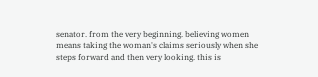senator. from the very beginning. believing women means taking the woman's claims seriously when she steps forward and then very looking. this is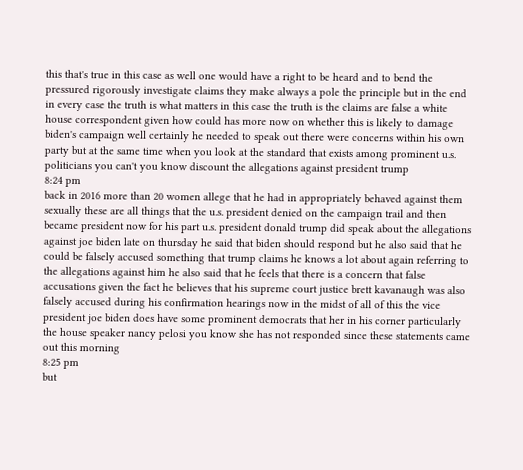this that's true in this case as well one would have a right to be heard and to bend the pressured rigorously investigate claims they make always a pole the principle but in the end in every case the truth is what matters in this case the truth is the claims are false a white house correspondent given how could has more now on whether this is likely to damage biden's campaign well certainly he needed to speak out there were concerns within his own party but at the same time when you look at the standard that exists among prominent u.s. politicians you can't you know discount the allegations against president trump
8:24 pm
back in 2016 more than 20 women allege that he had in appropriately behaved against them sexually these are all things that the u.s. president denied on the campaign trail and then became president now for his part u.s. president donald trump did speak about the allegations against joe biden late on thursday he said that biden should respond but he also said that he could be falsely accused something that trump claims he knows a lot about again referring to the allegations against him he also said that he feels that there is a concern that false accusations given the fact he believes that his supreme court justice brett kavanaugh was also falsely accused during his confirmation hearings now in the midst of all of this the vice president joe biden does have some prominent democrats that her in his corner particularly the house speaker nancy pelosi you know she has not responded since these statements came out this morning
8:25 pm
but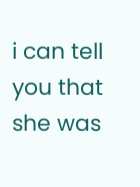i can tell you that she was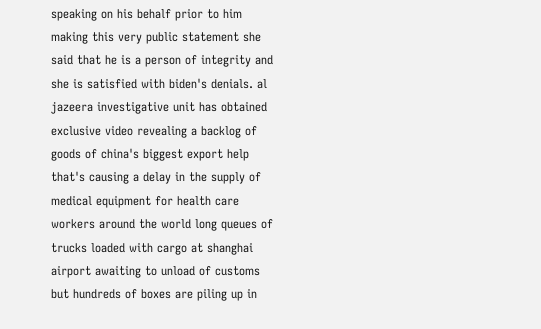speaking on his behalf prior to him making this very public statement she said that he is a person of integrity and she is satisfied with biden's denials. al jazeera investigative unit has obtained exclusive video revealing a backlog of goods of china's biggest export help that's causing a delay in the supply of medical equipment for health care workers around the world long queues of trucks loaded with cargo at shanghai airport awaiting to unload of customs but hundreds of boxes are piling up in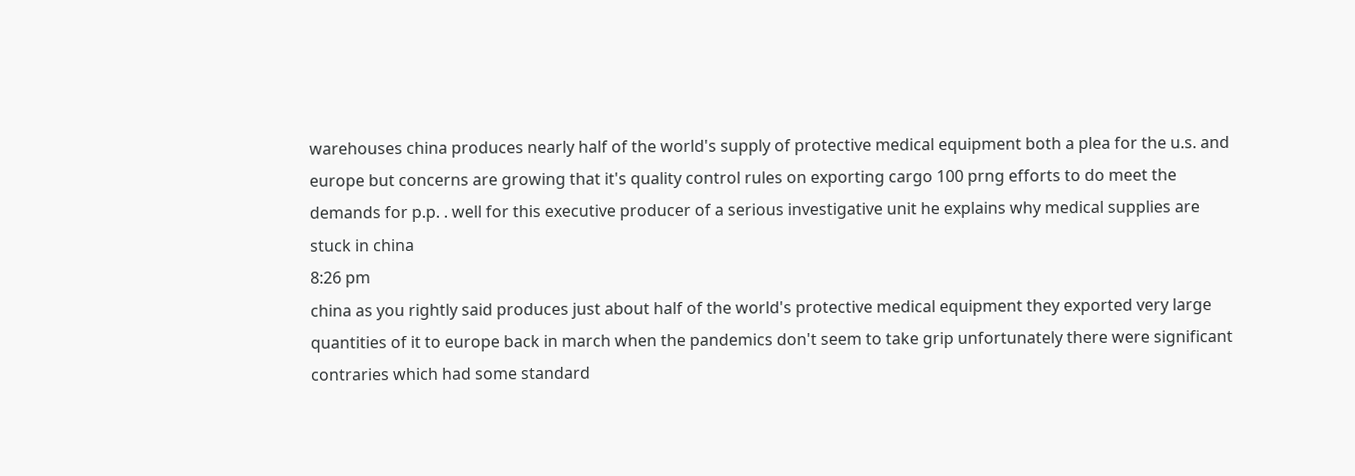warehouses china produces nearly half of the world's supply of protective medical equipment both a plea for the u.s. and europe but concerns are growing that it's quality control rules on exporting cargo 100 prng efforts to do meet the demands for p.p. . well for this executive producer of a serious investigative unit he explains why medical supplies are stuck in china
8:26 pm
china as you rightly said produces just about half of the world's protective medical equipment they exported very large quantities of it to europe back in march when the pandemics don't seem to take grip unfortunately there were significant contraries which had some standard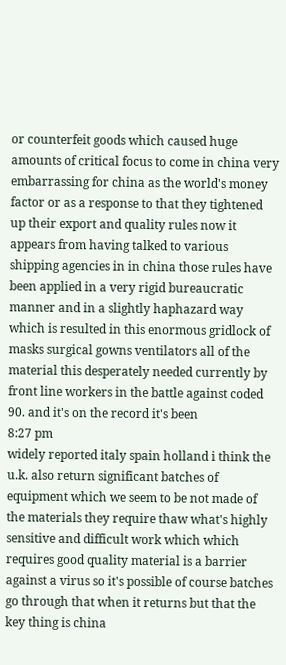or counterfeit goods which caused huge amounts of critical focus to come in china very embarrassing for china as the world's money factor or as a response to that they tightened up their export and quality rules now it appears from having talked to various shipping agencies in in china those rules have been applied in a very rigid bureaucratic manner and in a slightly haphazard way which is resulted in this enormous gridlock of masks surgical gowns ventilators all of the material this desperately needed currently by front line workers in the battle against coded 90. and it's on the record it's been
8:27 pm
widely reported italy spain holland i think the u.k. also return significant batches of equipment which we seem to be not made of the materials they require thaw what's highly sensitive and difficult work which which requires good quality material is a barrier against a virus so it's possible of course batches go through that when it returns but that the key thing is china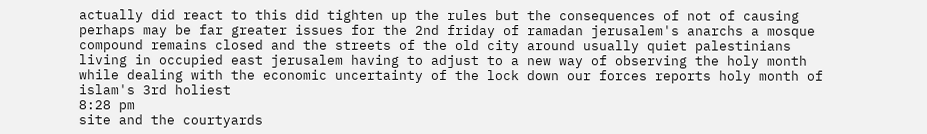actually did react to this did tighten up the rules but the consequences of not of causing perhaps may be far greater issues for the 2nd friday of ramadan jerusalem's anarchs a mosque compound remains closed and the streets of the old city around usually quiet palestinians living in occupied east jerusalem having to adjust to a new way of observing the holy month while dealing with the economic uncertainty of the lock down our forces reports holy month of islam's 3rd holiest
8:28 pm
site and the courtyards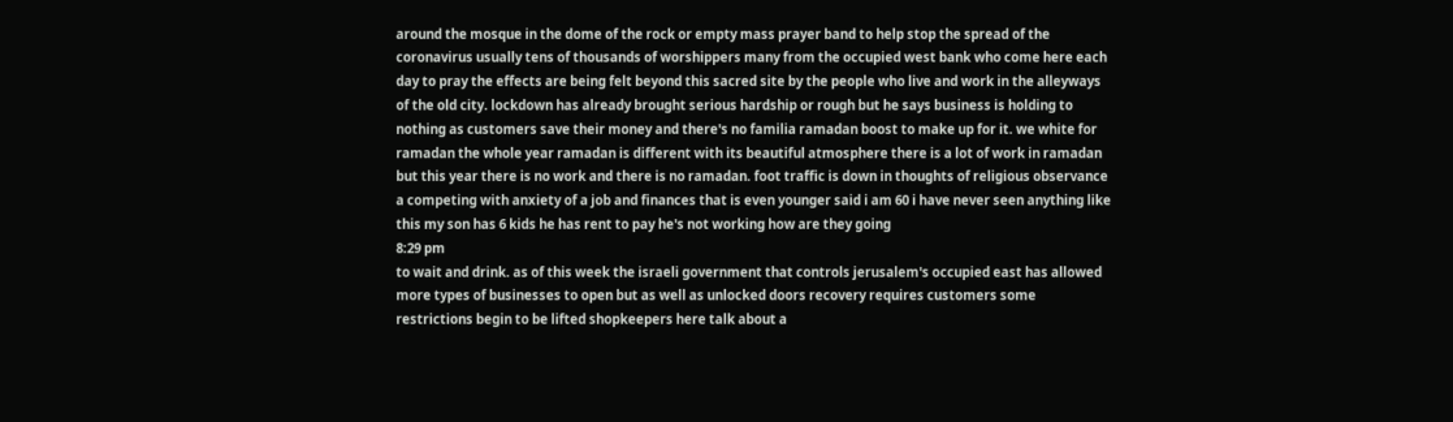around the mosque in the dome of the rock or empty mass prayer band to help stop the spread of the coronavirus usually tens of thousands of worshippers many from the occupied west bank who come here each day to pray the effects are being felt beyond this sacred site by the people who live and work in the alleyways of the old city. lockdown has already brought serious hardship or rough but he says business is holding to nothing as customers save their money and there's no familia ramadan boost to make up for it. we white for ramadan the whole year ramadan is different with its beautiful atmosphere there is a lot of work in ramadan but this year there is no work and there is no ramadan. foot traffic is down in thoughts of religious observance a competing with anxiety of a job and finances that is even younger said i am 60 i have never seen anything like this my son has 6 kids he has rent to pay he's not working how are they going
8:29 pm
to wait and drink. as of this week the israeli government that controls jerusalem's occupied east has allowed more types of businesses to open but as well as unlocked doors recovery requires customers some restrictions begin to be lifted shopkeepers here talk about a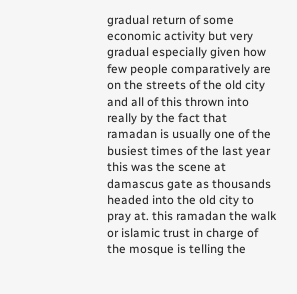gradual return of some economic activity but very gradual especially given how few people comparatively are on the streets of the old city and all of this thrown into really by the fact that ramadan is usually one of the busiest times of the last year this was the scene at damascus gate as thousands headed into the old city to pray at. this ramadan the walk or islamic trust in charge of the mosque is telling the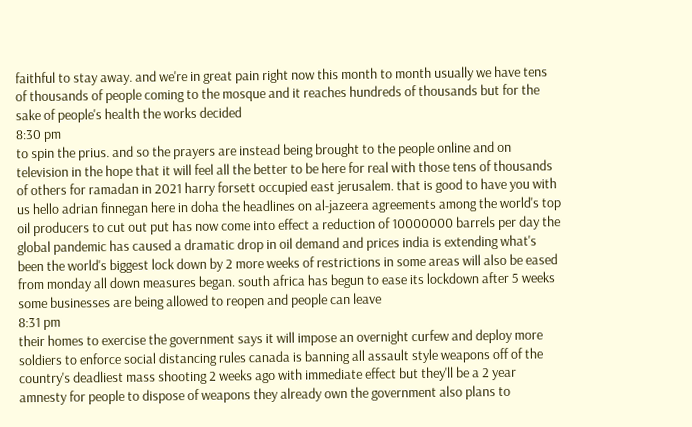faithful to stay away. and we're in great pain right now this month to month usually we have tens of thousands of people coming to the mosque and it reaches hundreds of thousands but for the sake of people's health the works decided
8:30 pm
to spin the prius. and so the prayers are instead being brought to the people online and on television in the hope that it will feel all the better to be here for real with those tens of thousands of others for ramadan in 2021 harry forsett occupied east jerusalem. that is good to have you with us hello adrian finnegan here in doha the headlines on al-jazeera agreements among the world's top oil producers to cut out put has now come into effect a reduction of 10000000 barrels per day the global pandemic has caused a dramatic drop in oil demand and prices india is extending what's been the world's biggest lock down by 2 more weeks of restrictions in some areas will also be eased from monday all down measures began. south africa has begun to ease its lockdown after 5 weeks some businesses are being allowed to reopen and people can leave
8:31 pm
their homes to exercise the government says it will impose an overnight curfew and deploy more soldiers to enforce social distancing rules canada is banning all assault style weapons off of the country's deadliest mass shooting 2 weeks ago with immediate effect but they'll be a 2 year amnesty for people to dispose of weapons they already own the government also plans to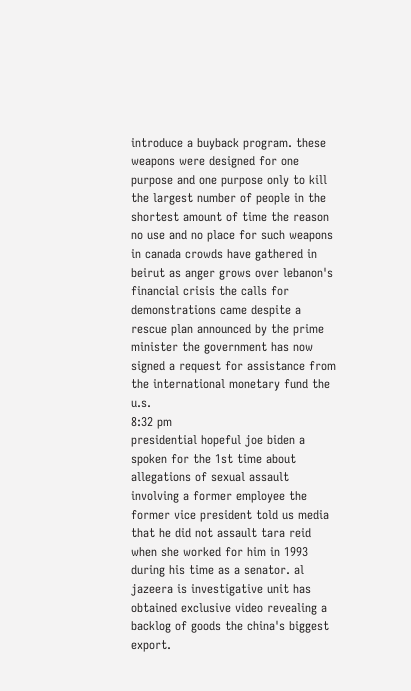introduce a buyback program. these weapons were designed for one purpose and one purpose only to kill the largest number of people in the shortest amount of time the reason no use and no place for such weapons in canada crowds have gathered in beirut as anger grows over lebanon's financial crisis the calls for demonstrations came despite a rescue plan announced by the prime minister the government has now signed a request for assistance from the international monetary fund the u.s.
8:32 pm
presidential hopeful joe biden a spoken for the 1st time about allegations of sexual assault involving a former employee the former vice president told us media that he did not assault tara reid when she worked for him in 1993 during his time as a senator. al jazeera is investigative unit has obtained exclusive video revealing a backlog of goods the china's biggest export.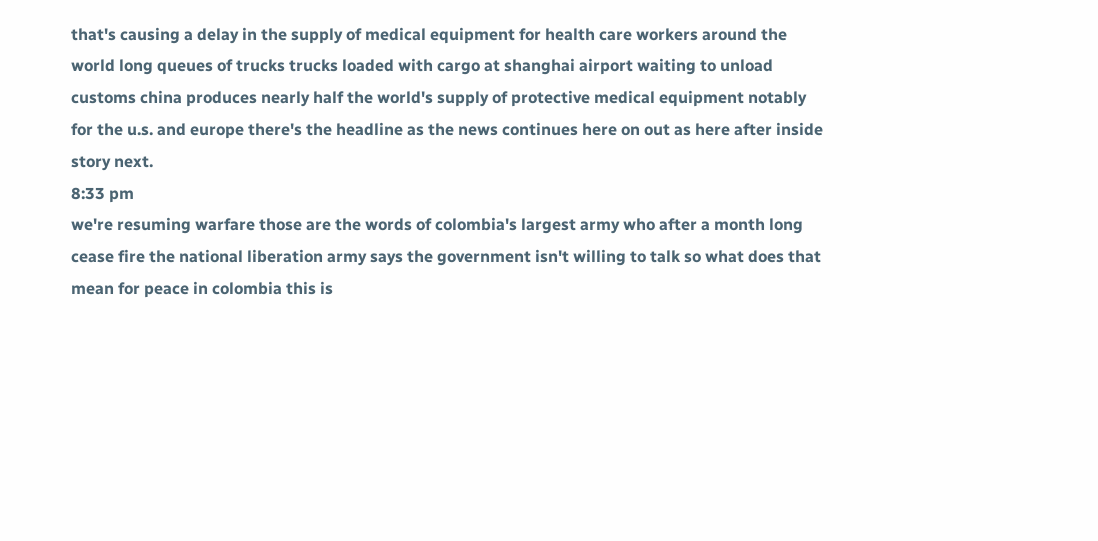that's causing a delay in the supply of medical equipment for health care workers around the world long queues of trucks trucks loaded with cargo at shanghai airport waiting to unload customs china produces nearly half the world's supply of protective medical equipment notably for the u.s. and europe there's the headline as the news continues here on out as here after inside story next.
8:33 pm
we're resuming warfare those are the words of colombia's largest army who after a month long cease fire the national liberation army says the government isn't willing to talk so what does that mean for peace in colombia this is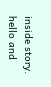inside story. hello and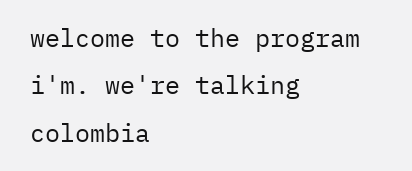welcome to the program i'm. we're talking colombia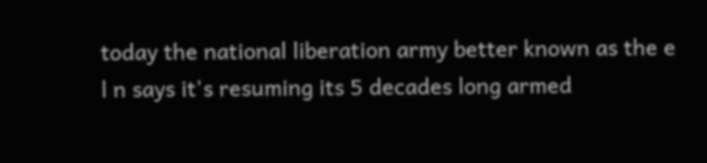today the national liberation army better known as the e l n says it's resuming its 5 decades long armed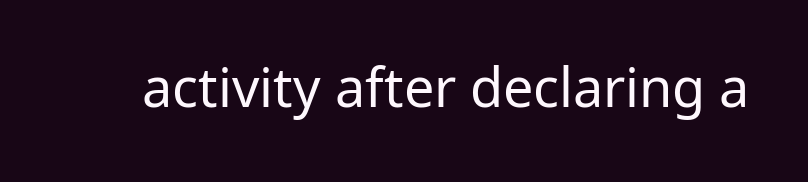activity after declaring a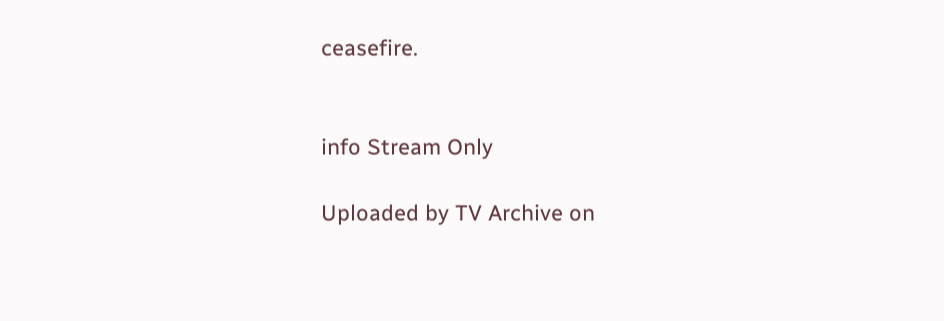ceasefire.


info Stream Only

Uploaded by TV Archive on